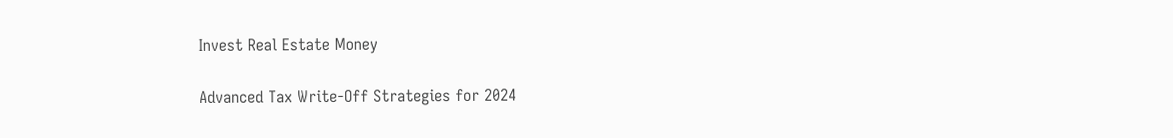Invest Real Estate Money

Advanced Tax Write-Off Strategies for 2024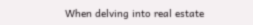When delving into real estate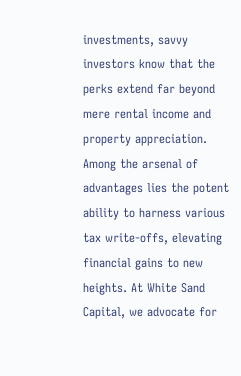investments, savvy investors know that the perks extend far beyond mere rental income and property appreciation. Among the arsenal of advantages lies the potent ability to harness various tax write-offs, elevating financial gains to new heights. At White Sand Capital, we advocate for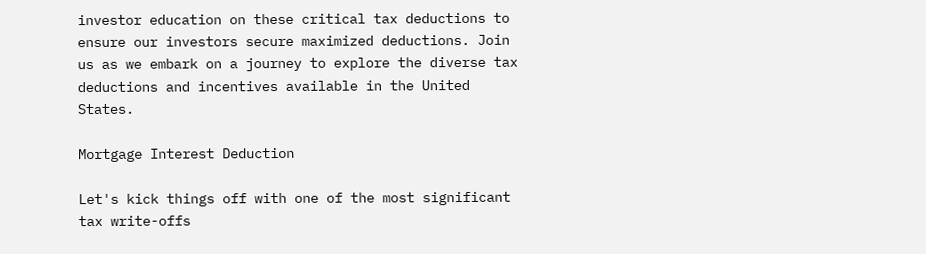investor education on these critical tax deductions to ensure our investors secure maximized deductions. Join us as we embark on a journey to explore the diverse tax deductions and incentives available in the United States.

Mortgage Interest Deduction

Let's kick things off with one of the most significant tax write-offs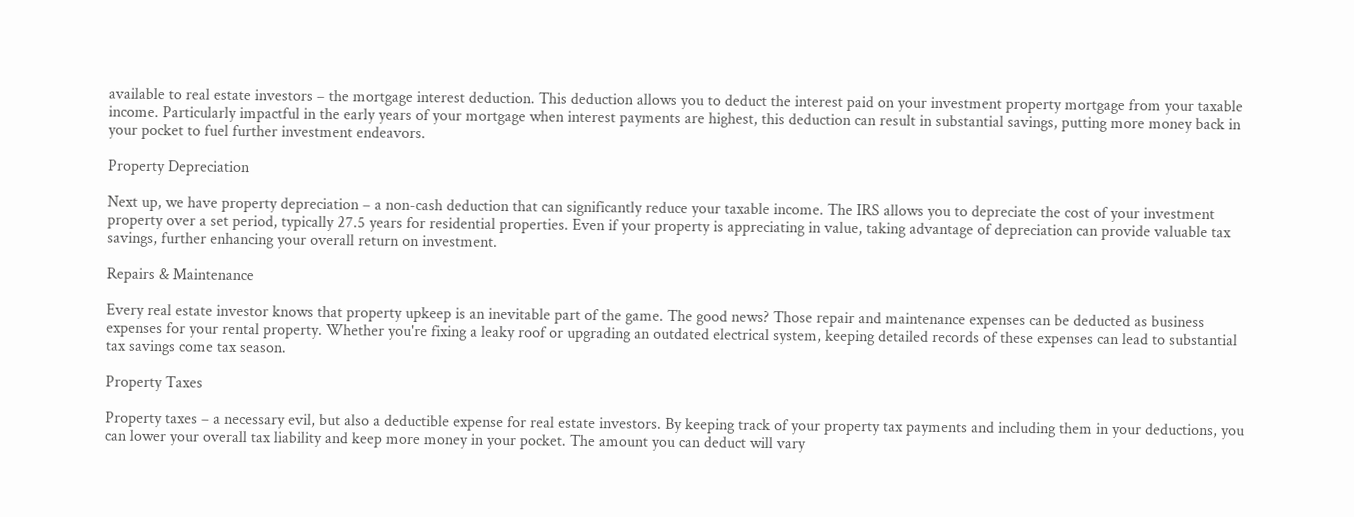available to real estate investors – the mortgage interest deduction. This deduction allows you to deduct the interest paid on your investment property mortgage from your taxable income. Particularly impactful in the early years of your mortgage when interest payments are highest, this deduction can result in substantial savings, putting more money back in your pocket to fuel further investment endeavors.

Property Depreciation

Next up, we have property depreciation – a non-cash deduction that can significantly reduce your taxable income. The IRS allows you to depreciate the cost of your investment property over a set period, typically 27.5 years for residential properties. Even if your property is appreciating in value, taking advantage of depreciation can provide valuable tax savings, further enhancing your overall return on investment.

Repairs & Maintenance

Every real estate investor knows that property upkeep is an inevitable part of the game. The good news? Those repair and maintenance expenses can be deducted as business expenses for your rental property. Whether you're fixing a leaky roof or upgrading an outdated electrical system, keeping detailed records of these expenses can lead to substantial tax savings come tax season.

Property Taxes

Property taxes – a necessary evil, but also a deductible expense for real estate investors. By keeping track of your property tax payments and including them in your deductions, you can lower your overall tax liability and keep more money in your pocket. The amount you can deduct will vary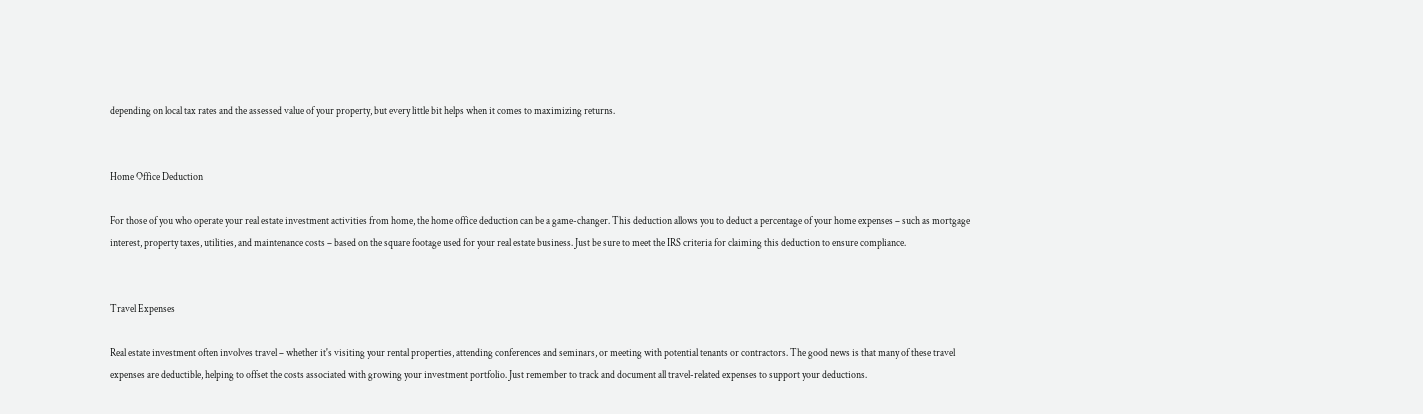depending on local tax rates and the assessed value of your property, but every little bit helps when it comes to maximizing returns.


Home Office Deduction

For those of you who operate your real estate investment activities from home, the home office deduction can be a game-changer. This deduction allows you to deduct a percentage of your home expenses – such as mortgage interest, property taxes, utilities, and maintenance costs – based on the square footage used for your real estate business. Just be sure to meet the IRS criteria for claiming this deduction to ensure compliance.


Travel Expenses

Real estate investment often involves travel – whether it's visiting your rental properties, attending conferences and seminars, or meeting with potential tenants or contractors. The good news is that many of these travel expenses are deductible, helping to offset the costs associated with growing your investment portfolio. Just remember to track and document all travel-related expenses to support your deductions.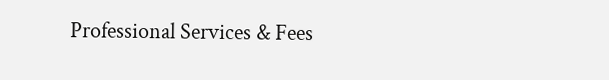Professional Services & Fees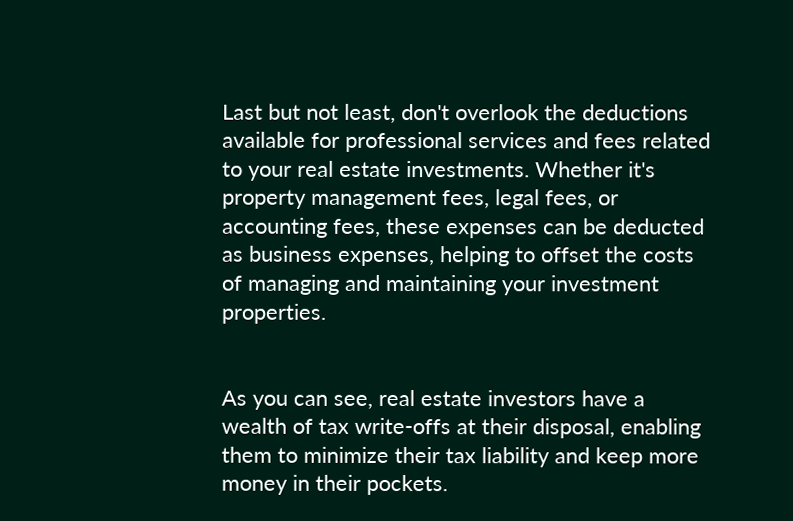Last but not least, don't overlook the deductions available for professional services and fees related to your real estate investments. Whether it's property management fees, legal fees, or accounting fees, these expenses can be deducted as business expenses, helping to offset the costs of managing and maintaining your investment properties.


As you can see, real estate investors have a wealth of tax write-offs at their disposal, enabling them to minimize their tax liability and keep more money in their pockets.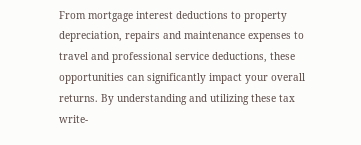From mortgage interest deductions to property depreciation, repairs and maintenance expenses to travel and professional service deductions, these opportunities can significantly impact your overall returns. By understanding and utilizing these tax write-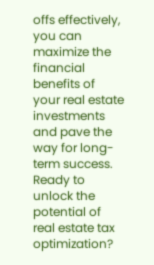offs effectively, you can maximize the financial benefits of your real estate investments and pave the way for long-term success. Ready to unlock the potential of real estate tax optimization?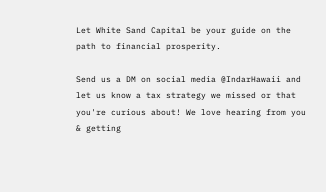Let White Sand Capital be your guide on the path to financial prosperity.

Send us a DM on social media @IndarHawaii and let us know a tax strategy we missed or that you're curious about! We love hearing from you & getting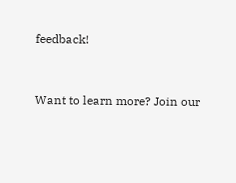feedback!


Want to learn more? Join our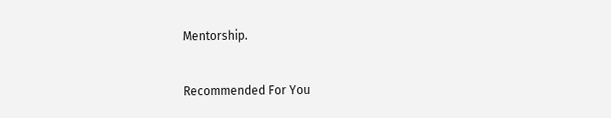Mentorship.


Recommended For You